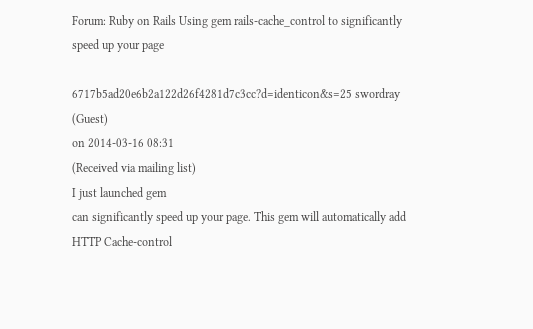Forum: Ruby on Rails Using gem rails-cache_control to significantly speed up your page

6717b5ad20e6b2a122d26f4281d7c3cc?d=identicon&s=25 swordray (Guest)
on 2014-03-16 08:31
(Received via mailing list)
I just launched gem
can significantly speed up your page. This gem will automatically add
HTTP Cache-control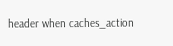header when caches_action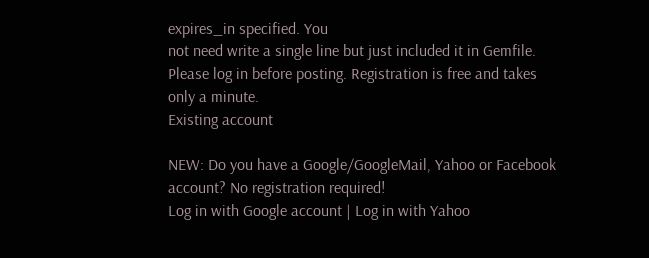expires_in specified. You
not need write a single line but just included it in Gemfile.
Please log in before posting. Registration is free and takes only a minute.
Existing account

NEW: Do you have a Google/GoogleMail, Yahoo or Facebook account? No registration required!
Log in with Google account | Log in with Yahoo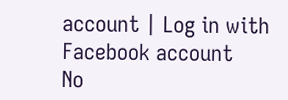account | Log in with Facebook account
No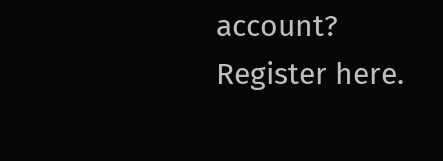account? Register here.